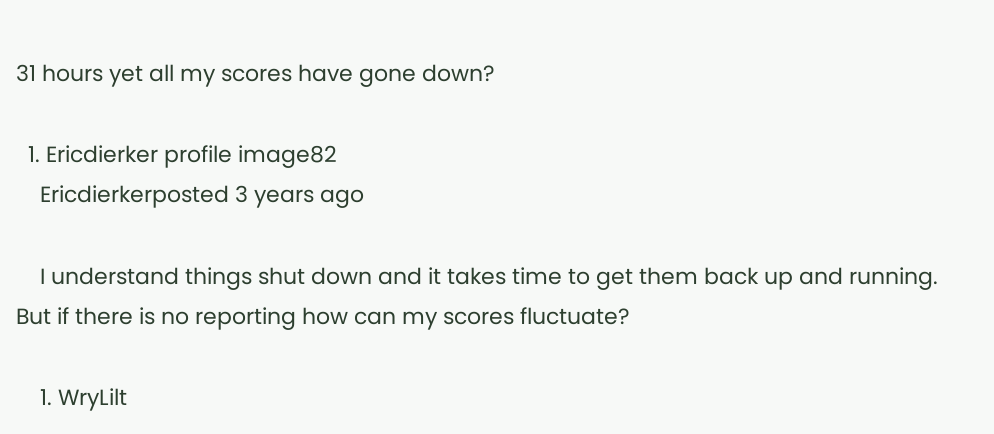31 hours yet all my scores have gone down?

  1. Ericdierker profile image82
    Ericdierkerposted 3 years ago

    I understand things shut down and it takes time to get them back up and running. But if there is no reporting how can my scores fluctuate?

    1. WryLilt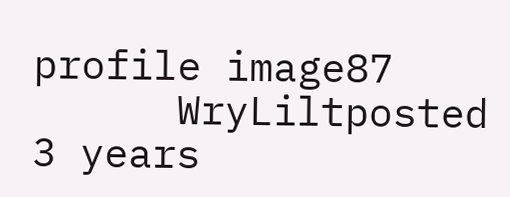profile image87
      WryLiltposted 3 years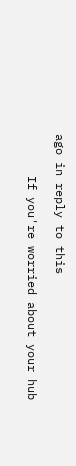ago in reply to this

      If you're worried about your hub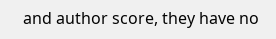and author score, they have no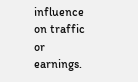influence on traffic or earnings.